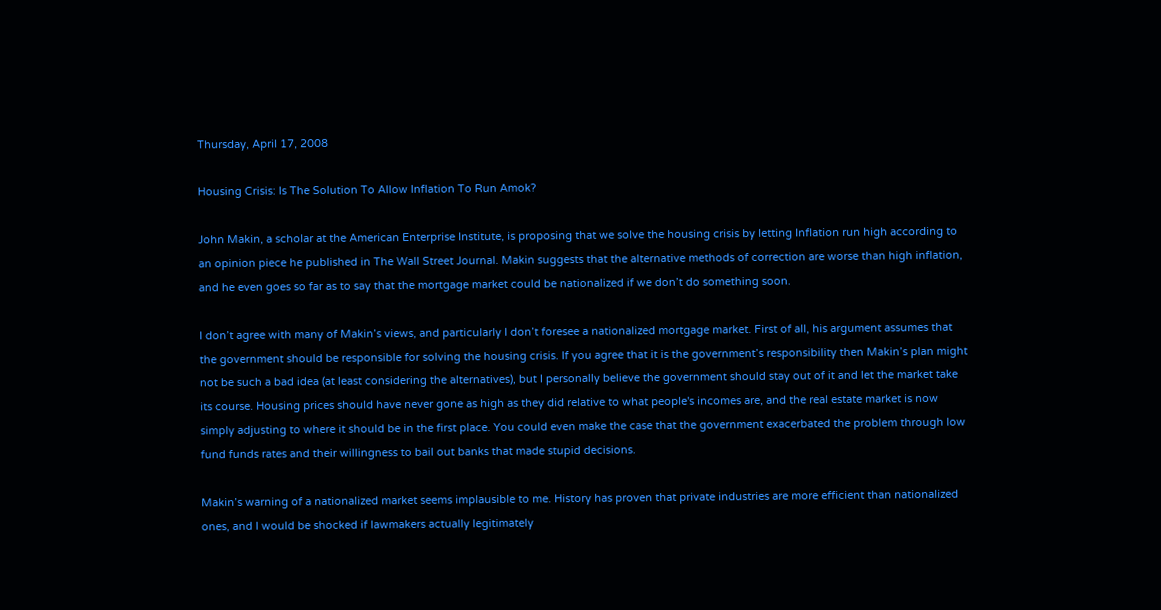Thursday, April 17, 2008

Housing Crisis: Is The Solution To Allow Inflation To Run Amok?

John Makin, a scholar at the American Enterprise Institute, is proposing that we solve the housing crisis by letting Inflation run high according to an opinion piece he published in The Wall Street Journal. Makin suggests that the alternative methods of correction are worse than high inflation, and he even goes so far as to say that the mortgage market could be nationalized if we don’t do something soon.

I don’t agree with many of Makin’s views, and particularly I don’t foresee a nationalized mortgage market. First of all, his argument assumes that the government should be responsible for solving the housing crisis. If you agree that it is the government’s responsibility then Makin’s plan might not be such a bad idea (at least considering the alternatives), but I personally believe the government should stay out of it and let the market take its course. Housing prices should have never gone as high as they did relative to what people's incomes are, and the real estate market is now simply adjusting to where it should be in the first place. You could even make the case that the government exacerbated the problem through low fund funds rates and their willingness to bail out banks that made stupid decisions.

Makin’s warning of a nationalized market seems implausible to me. History has proven that private industries are more efficient than nationalized ones, and I would be shocked if lawmakers actually legitimately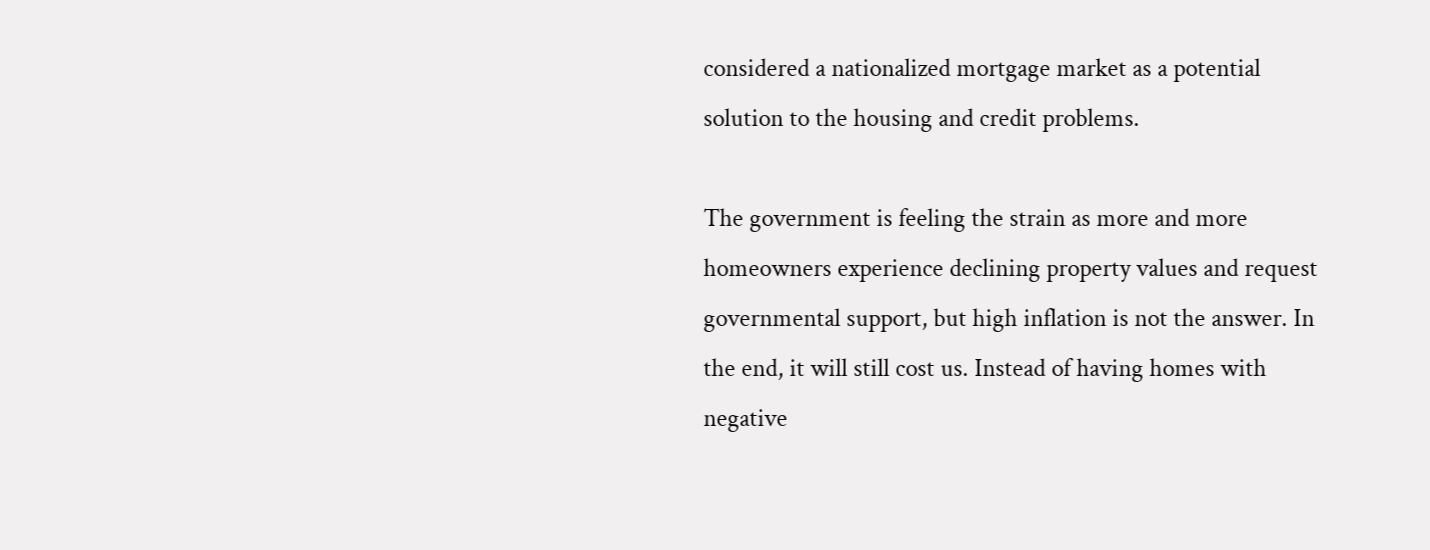considered a nationalized mortgage market as a potential solution to the housing and credit problems.

The government is feeling the strain as more and more homeowners experience declining property values and request governmental support, but high inflation is not the answer. In the end, it will still cost us. Instead of having homes with negative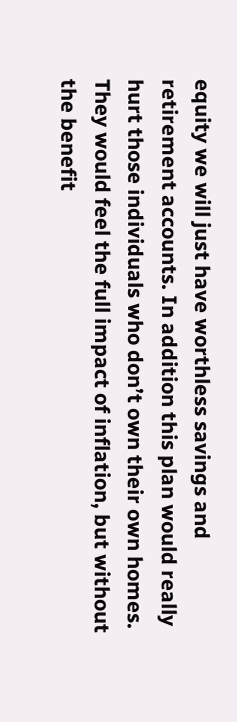equity we will just have worthless savings and retirement accounts. In addition this plan would really hurt those individuals who don’t own their own homes. They would feel the full impact of inflation, but without the benefit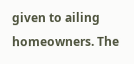given to ailing homeowners. The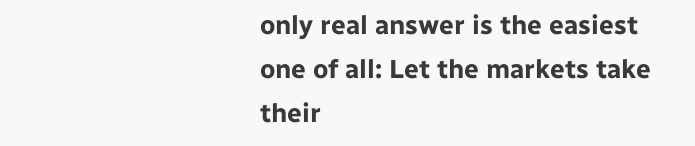only real answer is the easiest one of all: Let the markets take their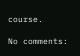course.

No comments: